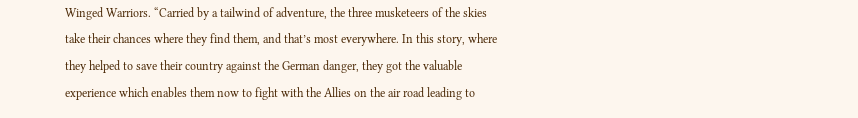Winged Warriors. “Carried by a tailwind of adventure, the three musketeers of the skies take their chances where they find them, and that’s most everywhere. In this story, where they helped to save their country against the German danger, they got the valuable experience which enables them now to fight with the Allies on the air road leading to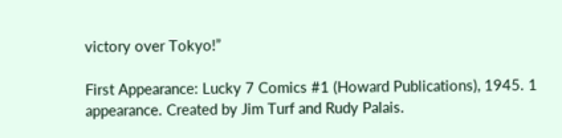victory over Tokyo!”

First Appearance: Lucky 7 Comics #1 (Howard Publications), 1945. 1 appearance. Created by Jim Turf and Rudy Palais.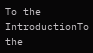To the IntroductionTo the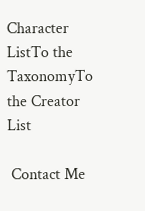Character ListTo the TaxonomyTo the Creator List

 Contact Me